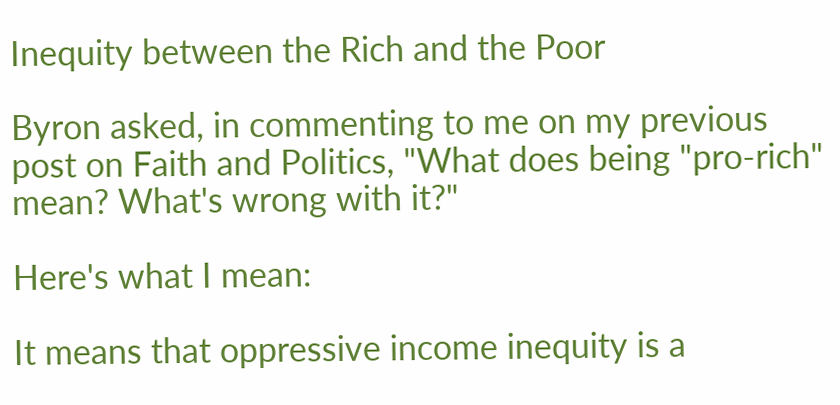Inequity between the Rich and the Poor

Byron asked, in commenting to me on my previous post on Faith and Politics, "What does being "pro-rich" mean? What's wrong with it?"

Here's what I mean:

It means that oppressive income inequity is a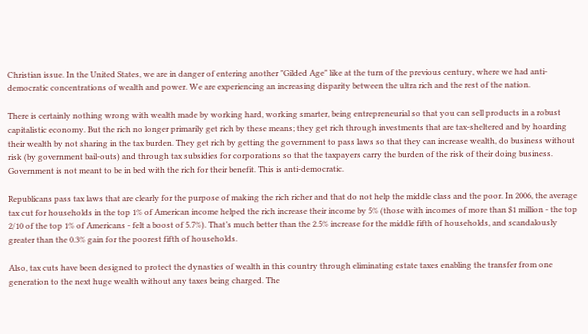Christian issue. In the United States, we are in danger of entering another "Gilded Age" like at the turn of the previous century, where we had anti-democratic concentrations of wealth and power. We are experiencing an increasing disparity between the ultra rich and the rest of the nation.

There is certainly nothing wrong with wealth made by working hard, working smarter, being entrepreneurial so that you can sell products in a robust capitalistic economy. But the rich no longer primarily get rich by these means; they get rich through investments that are tax-sheltered and by hoarding their wealth by not sharing in the tax burden. They get rich by getting the government to pass laws so that they can increase wealth, do business without risk (by government bail-outs) and through tax subsidies for corporations so that the taxpayers carry the burden of the risk of their doing business. Government is not meant to be in bed with the rich for their benefit. This is anti-democratic.

Republicans pass tax laws that are clearly for the purpose of making the rich richer and that do not help the middle class and the poor. In 2006, the average tax cut for households in the top 1% of American income helped the rich increase their income by 5% (those with incomes of more than $1 million - the top 2/10 of the top 1% of Americans - felt a boost of 5.7%). That’s much better than the 2.5% increase for the middle fifth of households, and scandalously greater than the 0.3% gain for the poorest fifth of households.

Also, tax cuts have been designed to protect the dynasties of wealth in this country through eliminating estate taxes enabling the transfer from one generation to the next huge wealth without any taxes being charged. The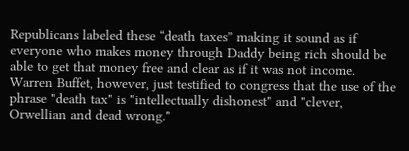Republicans labeled these “death taxes” making it sound as if everyone who makes money through Daddy being rich should be able to get that money free and clear as if it was not income. Warren Buffet, however, just testified to congress that the use of the phrase "death tax" is "intellectually dishonest" and "clever, Orwellian and dead wrong."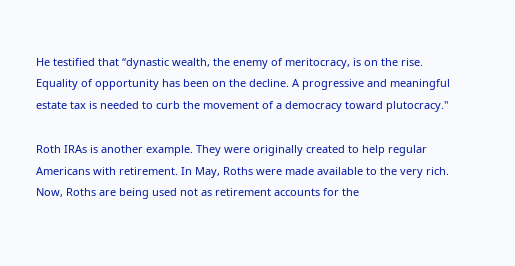He testified that “dynastic wealth, the enemy of meritocracy, is on the rise. Equality of opportunity has been on the decline. A progressive and meaningful estate tax is needed to curb the movement of a democracy toward plutocracy."

Roth IRAs is another example. They were originally created to help regular Americans with retirement. In May, Roths were made available to the very rich. Now, Roths are being used not as retirement accounts for the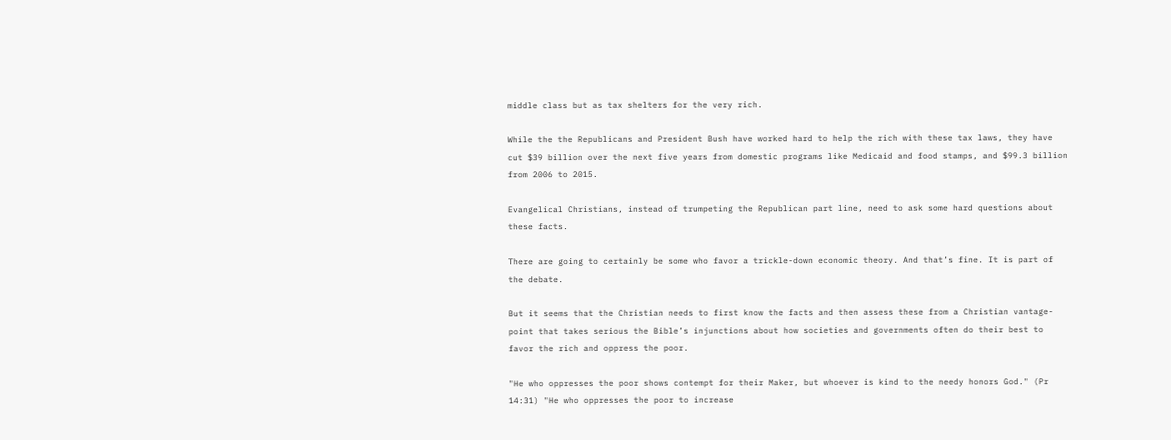middle class but as tax shelters for the very rich.

While the the Republicans and President Bush have worked hard to help the rich with these tax laws, they have cut $39 billion over the next five years from domestic programs like Medicaid and food stamps, and $99.3 billion from 2006 to 2015.

Evangelical Christians, instead of trumpeting the Republican part line, need to ask some hard questions about these facts.

There are going to certainly be some who favor a trickle-down economic theory. And that’s fine. It is part of the debate.

But it seems that the Christian needs to first know the facts and then assess these from a Christian vantage-point that takes serious the Bible’s injunctions about how societies and governments often do their best to favor the rich and oppress the poor.

"He who oppresses the poor shows contempt for their Maker, but whoever is kind to the needy honors God." (Pr 14:31) "He who oppresses the poor to increase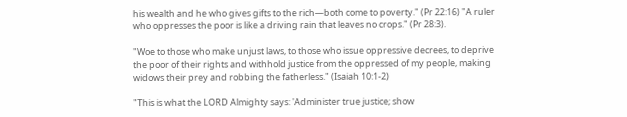his wealth and he who gives gifts to the rich—both come to poverty." (Pr 22:16) "A ruler who oppresses the poor is like a driving rain that leaves no crops." (Pr 28:3).

"Woe to those who make unjust laws, to those who issue oppressive decrees, to deprive the poor of their rights and withhold justice from the oppressed of my people, making widows their prey and robbing the fatherless." (Isaiah 10:1-2)

"This is what the LORD Almighty says: 'Administer true justice; show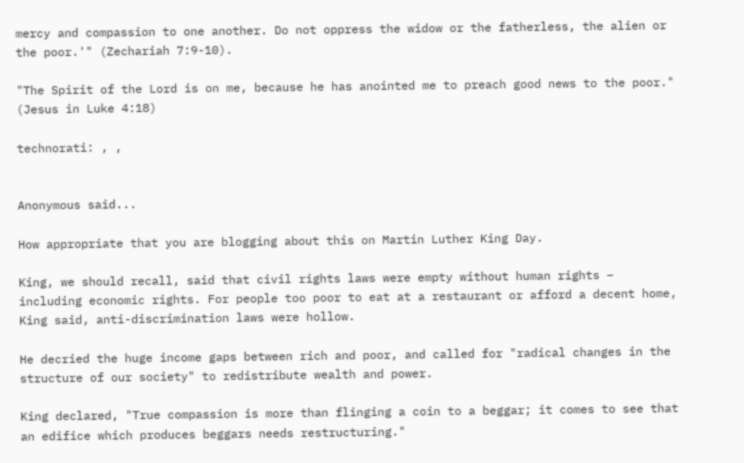mercy and compassion to one another. Do not oppress the widow or the fatherless, the alien or the poor.'" (Zechariah 7:9-10).

"The Spirit of the Lord is on me, because he has anointed me to preach good news to the poor." (Jesus in Luke 4:18)

technorati: , ,


Anonymous said...

How appropriate that you are blogging about this on Martin Luther King Day.

King, we should recall, said that civil rights laws were empty without human rights – including economic rights. For people too poor to eat at a restaurant or afford a decent home, King said, anti-discrimination laws were hollow.

He decried the huge income gaps between rich and poor, and called for "radical changes in the structure of our society" to redistribute wealth and power.

King declared, "True compassion is more than flinging a coin to a beggar; it comes to see that an edifice which produces beggars needs restructuring."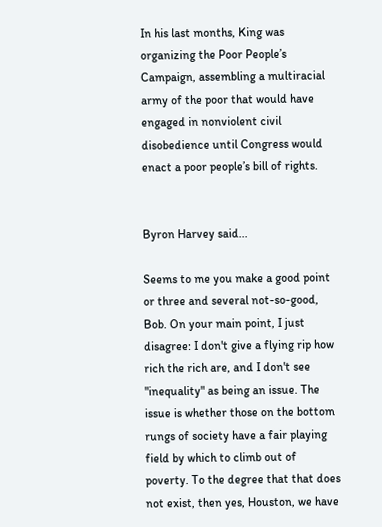In his last months, King was organizing the Poor People’s Campaign, assembling a multiracial army of the poor that would have engaged in nonviolent civil disobedience until Congress would enact a poor people’s bill of rights.


Byron Harvey said...

Seems to me you make a good point or three and several not-so-good, Bob. On your main point, I just disagree: I don't give a flying rip how rich the rich are, and I don't see "inequality" as being an issue. The issue is whether those on the bottom rungs of society have a fair playing field by which to climb out of poverty. To the degree that that does not exist, then yes, Houston, we have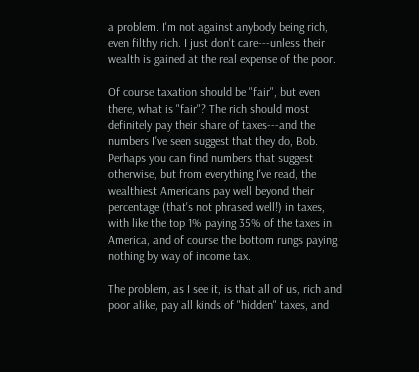a problem. I'm not against anybody being rich, even filthy rich. I just don't care---unless their wealth is gained at the real expense of the poor.

Of course taxation should be "fair", but even there, what is "fair"? The rich should most definitely pay their share of taxes---and the numbers I've seen suggest that they do, Bob. Perhaps you can find numbers that suggest otherwise, but from everything I've read, the wealthiest Americans pay well beyond their percentage (that's not phrased well!) in taxes, with like the top 1% paying 35% of the taxes in America, and of course the bottom rungs paying nothing by way of income tax.

The problem, as I see it, is that all of us, rich and poor alike, pay all kinds of "hidden" taxes, and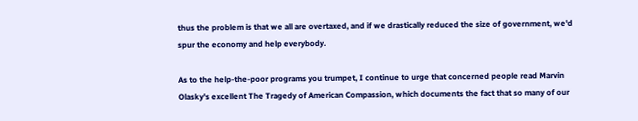thus the problem is that we all are overtaxed, and if we drastically reduced the size of government, we'd spur the economy and help everybody.

As to the help-the-poor programs you trumpet, I continue to urge that concerned people read Marvin Olasky's excellent The Tragedy of American Compassion, which documents the fact that so many of our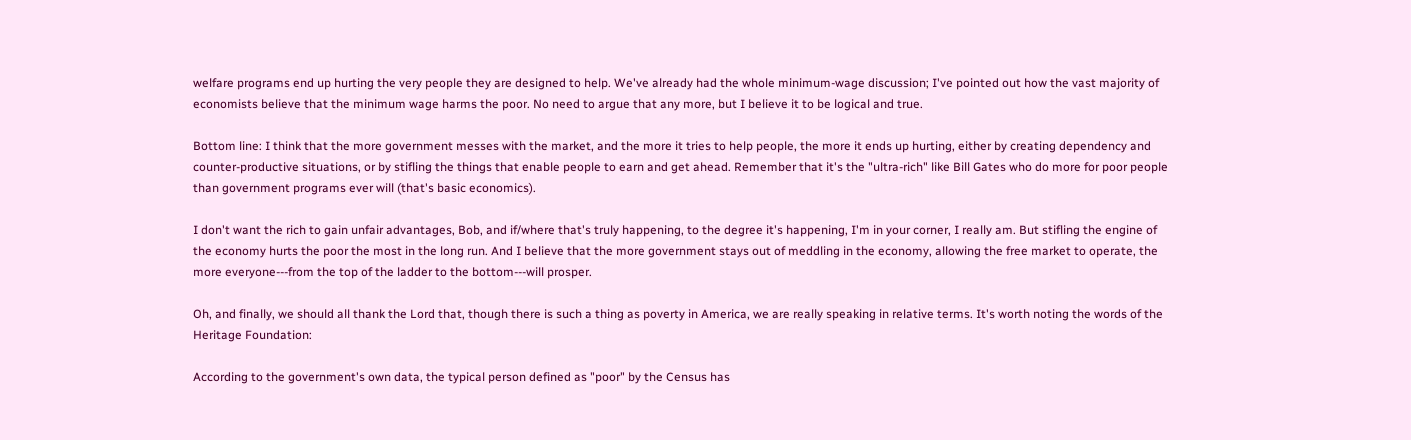welfare programs end up hurting the very people they are designed to help. We've already had the whole minimum-wage discussion; I've pointed out how the vast majority of economists believe that the minimum wage harms the poor. No need to argue that any more, but I believe it to be logical and true.

Bottom line: I think that the more government messes with the market, and the more it tries to help people, the more it ends up hurting, either by creating dependency and counter-productive situations, or by stifling the things that enable people to earn and get ahead. Remember that it's the "ultra-rich" like Bill Gates who do more for poor people than government programs ever will (that's basic economics).

I don't want the rich to gain unfair advantages, Bob, and if/where that's truly happening, to the degree it's happening, I'm in your corner, I really am. But stifling the engine of the economy hurts the poor the most in the long run. And I believe that the more government stays out of meddling in the economy, allowing the free market to operate, the more everyone---from the top of the ladder to the bottom---will prosper.

Oh, and finally, we should all thank the Lord that, though there is such a thing as poverty in America, we are really speaking in relative terms. It's worth noting the words of the Heritage Foundation:

According to the government's own data, the typical person defined as "poor" by the Census has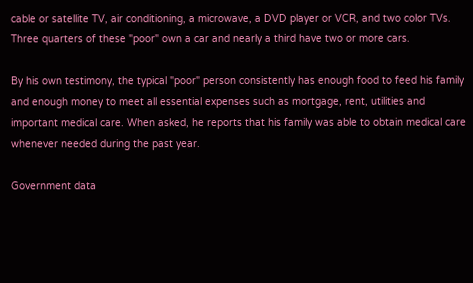cable or satellite TV, air conditioning, a microwave, a DVD player or VCR, and two color TVs. Three quarters of these "poor" own a car and nearly a third have two or more cars.

By his own testimony, the typical "poor" person consistently has enough food to feed his family and enough money to meet all essential expenses such as mortgage, rent, utilities and important medical care. When asked, he reports that his family was able to obtain medical care whenever needed during the past year.

Government data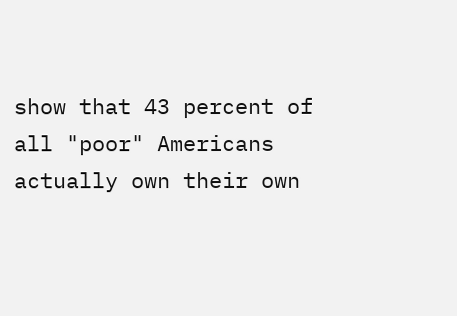show that 43 percent of all "poor" Americans actually own their own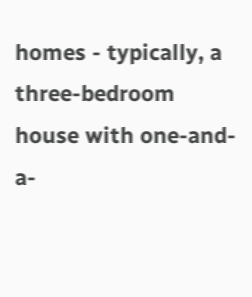homes - typically, a three-bedroom house with one-and-a-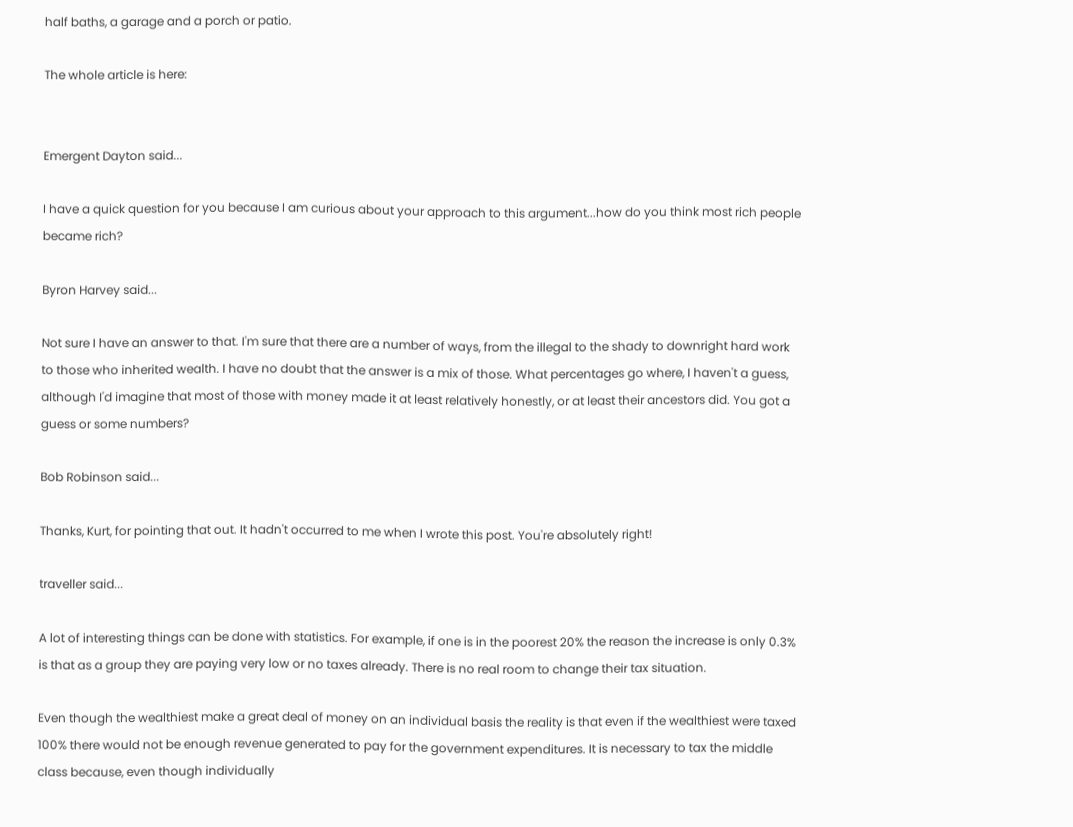half baths, a garage and a porch or patio.

The whole article is here:


Emergent Dayton said...

I have a quick question for you because I am curious about your approach to this argument...how do you think most rich people became rich?

Byron Harvey said...

Not sure I have an answer to that. I'm sure that there are a number of ways, from the illegal to the shady to downright hard work to those who inherited wealth. I have no doubt that the answer is a mix of those. What percentages go where, I haven't a guess, although I'd imagine that most of those with money made it at least relatively honestly, or at least their ancestors did. You got a guess or some numbers?

Bob Robinson said...

Thanks, Kurt, for pointing that out. It hadn't occurred to me when I wrote this post. You're absolutely right!

traveller said...

A lot of interesting things can be done with statistics. For example, if one is in the poorest 20% the reason the increase is only 0.3% is that as a group they are paying very low or no taxes already. There is no real room to change their tax situation.

Even though the wealthiest make a great deal of money on an individual basis the reality is that even if the wealthiest were taxed 100% there would not be enough revenue generated to pay for the government expenditures. It is necessary to tax the middle class because, even though individually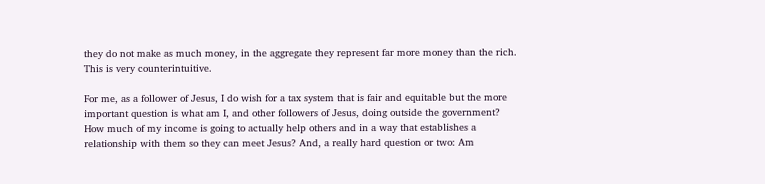they do not make as much money, in the aggregate they represent far more money than the rich. This is very counterintuitive.

For me, as a follower of Jesus, I do wish for a tax system that is fair and equitable but the more important question is what am I, and other followers of Jesus, doing outside the government? How much of my income is going to actually help others and in a way that establishes a relationship with them so they can meet Jesus? And, a really hard question or two: Am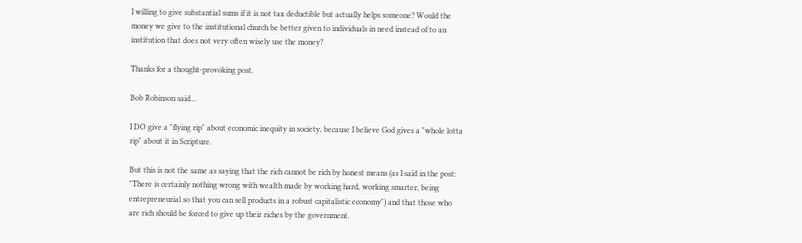I willing to give substantial sums if it is not tax deductible but actually helps someone? Would the money we give to the institutional church be better given to individuals in need instead of to an institution that does not very often wisely use the money?

Thanks for a thought-provoking post.

Bob Robinson said...

I DO give a "flying rip" about economic inequity in society, because I believe God gives a "whole lotta rip" about it in Scripture.

But this is not the same as saying that the rich cannot be rich by honest means (as I said in the post: "There is certainly nothing wrong with wealth made by working hard, working smarter, being entrepreneurial so that you can sell products in a robust capitalistic economy") and that those who are rich should be forced to give up their riches by the government.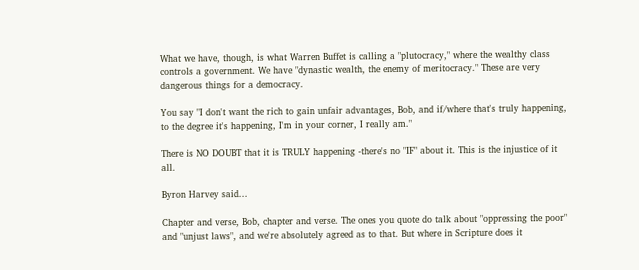What we have, though, is what Warren Buffet is calling a "plutocracy," where the wealthy class controls a government. We have "dynastic wealth, the enemy of meritocracy." These are very dangerous things for a democracy.

You say "I don't want the rich to gain unfair advantages, Bob, and if/where that's truly happening, to the degree it's happening, I'm in your corner, I really am."

There is NO DOUBT that it is TRULY happening -there's no "IF" about it. This is the injustice of it all.

Byron Harvey said...

Chapter and verse, Bob, chapter and verse. The ones you quote do talk about "oppressing the poor" and "unjust laws", and we're absolutely agreed as to that. But where in Scripture does it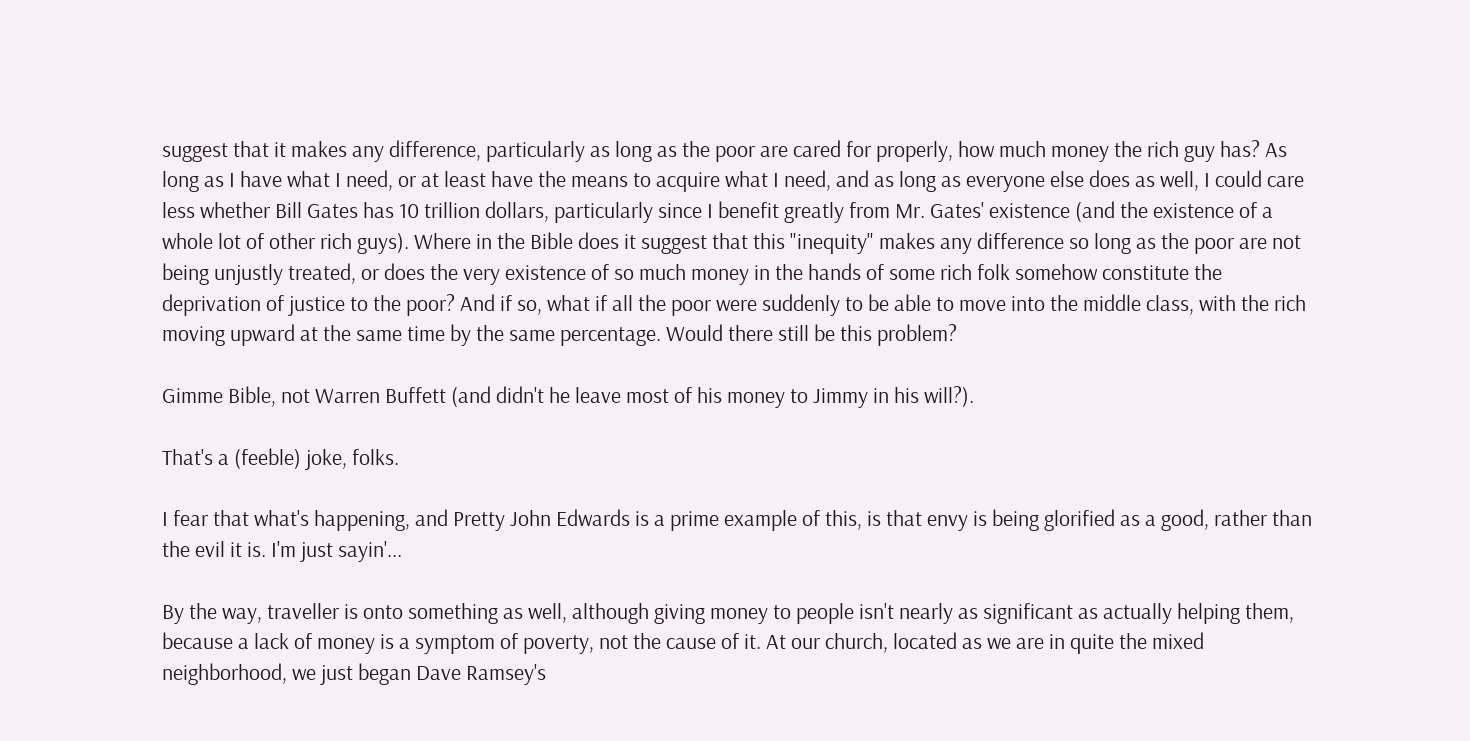suggest that it makes any difference, particularly as long as the poor are cared for properly, how much money the rich guy has? As long as I have what I need, or at least have the means to acquire what I need, and as long as everyone else does as well, I could care less whether Bill Gates has 10 trillion dollars, particularly since I benefit greatly from Mr. Gates' existence (and the existence of a whole lot of other rich guys). Where in the Bible does it suggest that this "inequity" makes any difference so long as the poor are not being unjustly treated, or does the very existence of so much money in the hands of some rich folk somehow constitute the deprivation of justice to the poor? And if so, what if all the poor were suddenly to be able to move into the middle class, with the rich moving upward at the same time by the same percentage. Would there still be this problem?

Gimme Bible, not Warren Buffett (and didn't he leave most of his money to Jimmy in his will?).

That's a (feeble) joke, folks.

I fear that what's happening, and Pretty John Edwards is a prime example of this, is that envy is being glorified as a good, rather than the evil it is. I'm just sayin'...

By the way, traveller is onto something as well, although giving money to people isn't nearly as significant as actually helping them, because a lack of money is a symptom of poverty, not the cause of it. At our church, located as we are in quite the mixed neighborhood, we just began Dave Ramsey's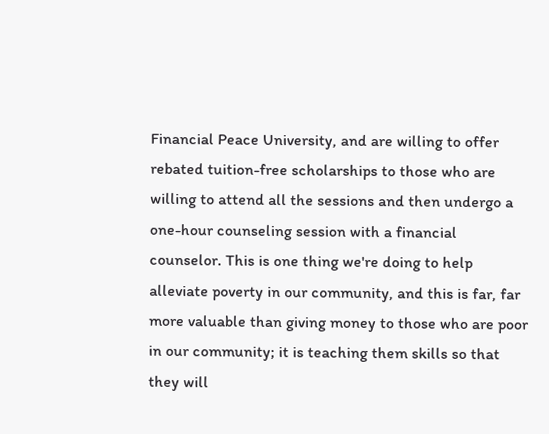Financial Peace University, and are willing to offer rebated tuition-free scholarships to those who are willing to attend all the sessions and then undergo a one-hour counseling session with a financial counselor. This is one thing we're doing to help alleviate poverty in our community, and this is far, far more valuable than giving money to those who are poor in our community; it is teaching them skills so that they will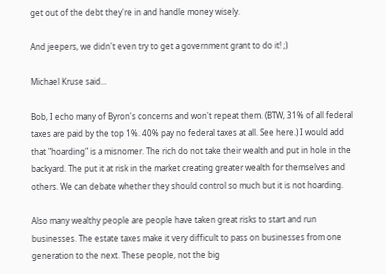get out of the debt they're in and handle money wisely.

And jeepers, we didn't even try to get a government grant to do it! ;)

Michael Kruse said...

Bob, I echo many of Byron's concerns and won't repeat them. (BTW, 31% of all federal taxes are paid by the top 1%. 40% pay no federal taxes at all. See here.) I would add that "hoarding" is a misnomer. The rich do not take their wealth and put in hole in the backyard. The put it at risk in the market creating greater wealth for themselves and others. We can debate whether they should control so much but it is not hoarding.

Also many wealthy people are people have taken great risks to start and run businesses. The estate taxes make it very difficult to pass on businesses from one generation to the next. These people, not the big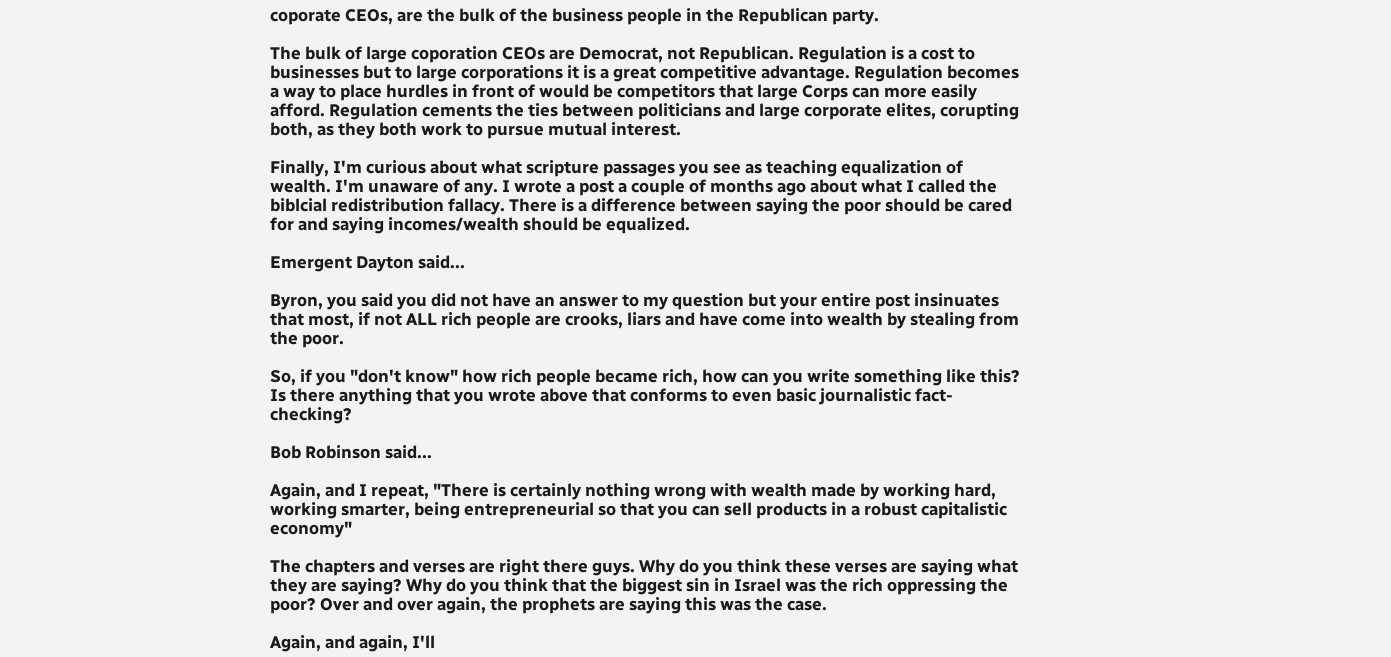coporate CEOs, are the bulk of the business people in the Republican party.

The bulk of large coporation CEOs are Democrat, not Republican. Regulation is a cost to businesses but to large corporations it is a great competitive advantage. Regulation becomes a way to place hurdles in front of would be competitors that large Corps can more easily afford. Regulation cements the ties between politicians and large corporate elites, corupting both, as they both work to pursue mutual interest.

Finally, I'm curious about what scripture passages you see as teaching equalization of wealth. I'm unaware of any. I wrote a post a couple of months ago about what I called the biblcial redistribution fallacy. There is a difference between saying the poor should be cared for and saying incomes/wealth should be equalized.

Emergent Dayton said...

Byron, you said you did not have an answer to my question but your entire post insinuates that most, if not ALL rich people are crooks, liars and have come into wealth by stealing from the poor.

So, if you "don't know" how rich people became rich, how can you write something like this? Is there anything that you wrote above that conforms to even basic journalistic fact-checking?

Bob Robinson said...

Again, and I repeat, "There is certainly nothing wrong with wealth made by working hard, working smarter, being entrepreneurial so that you can sell products in a robust capitalistic economy"

The chapters and verses are right there guys. Why do you think these verses are saying what they are saying? Why do you think that the biggest sin in Israel was the rich oppressing the poor? Over and over again, the prophets are saying this was the case.

Again, and again, I'll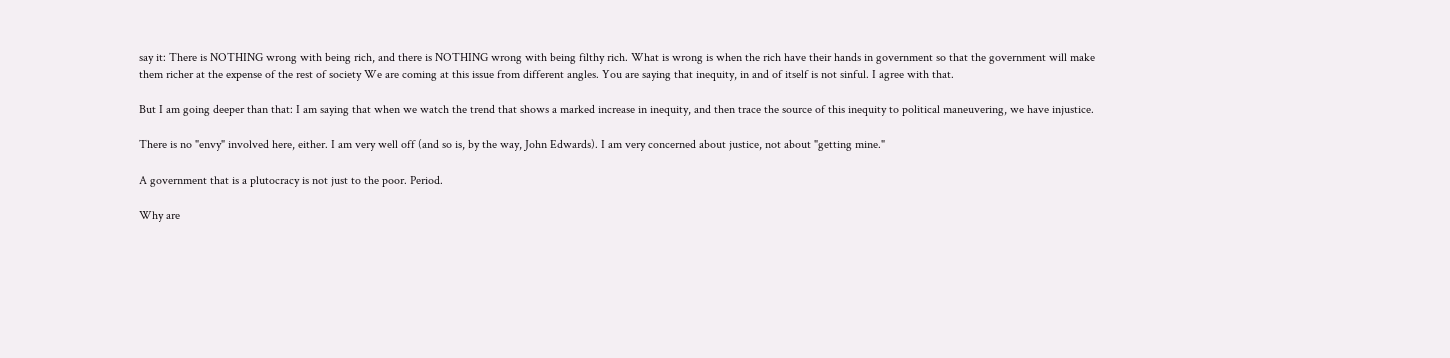say it: There is NOTHING wrong with being rich, and there is NOTHING wrong with being filthy rich. What is wrong is when the rich have their hands in government so that the government will make them richer at the expense of the rest of society We are coming at this issue from different angles. You are saying that inequity, in and of itself is not sinful. I agree with that.

But I am going deeper than that: I am saying that when we watch the trend that shows a marked increase in inequity, and then trace the source of this inequity to political maneuvering, we have injustice.

There is no "envy" involved here, either. I am very well off (and so is, by the way, John Edwards). I am very concerned about justice, not about "getting mine."

A government that is a plutocracy is not just to the poor. Period.

Why are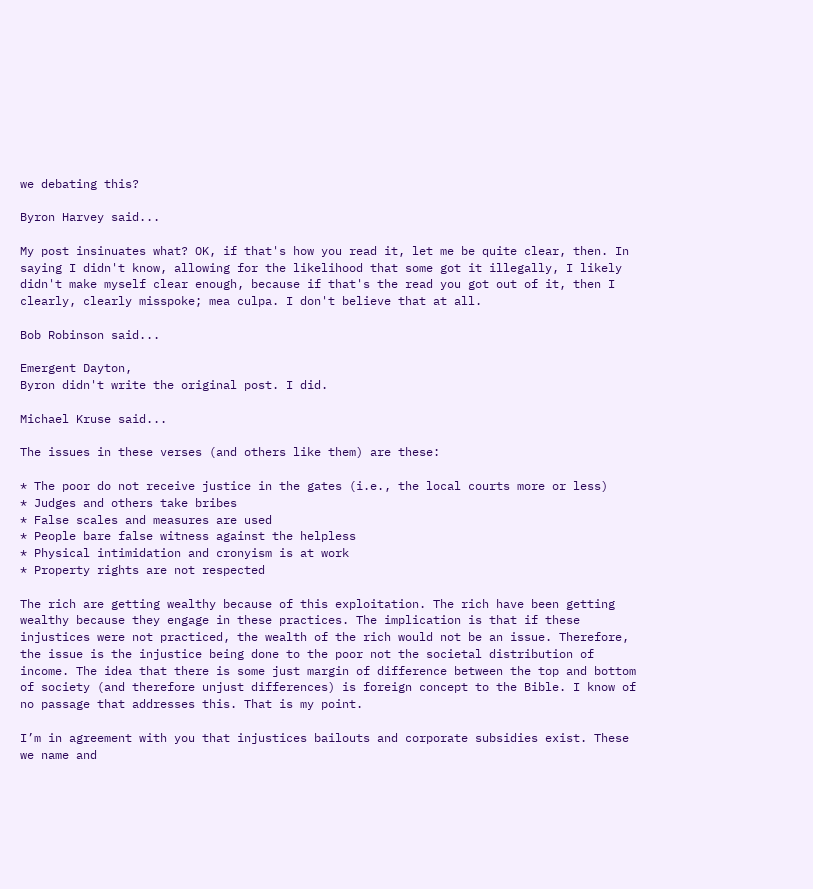we debating this?

Byron Harvey said...

My post insinuates what? OK, if that's how you read it, let me be quite clear, then. In saying I didn't know, allowing for the likelihood that some got it illegally, I likely didn't make myself clear enough, because if that's the read you got out of it, then I clearly, clearly misspoke; mea culpa. I don't believe that at all.

Bob Robinson said...

Emergent Dayton,
Byron didn't write the original post. I did.

Michael Kruse said...

The issues in these verses (and others like them) are these:

* The poor do not receive justice in the gates (i.e., the local courts more or less)
* Judges and others take bribes
* False scales and measures are used
* People bare false witness against the helpless
* Physical intimidation and cronyism is at work
* Property rights are not respected

The rich are getting wealthy because of this exploitation. The rich have been getting wealthy because they engage in these practices. The implication is that if these injustices were not practiced, the wealth of the rich would not be an issue. Therefore, the issue is the injustice being done to the poor not the societal distribution of income. The idea that there is some just margin of difference between the top and bottom of society (and therefore unjust differences) is foreign concept to the Bible. I know of no passage that addresses this. That is my point.

I’m in agreement with you that injustices bailouts and corporate subsidies exist. These we name and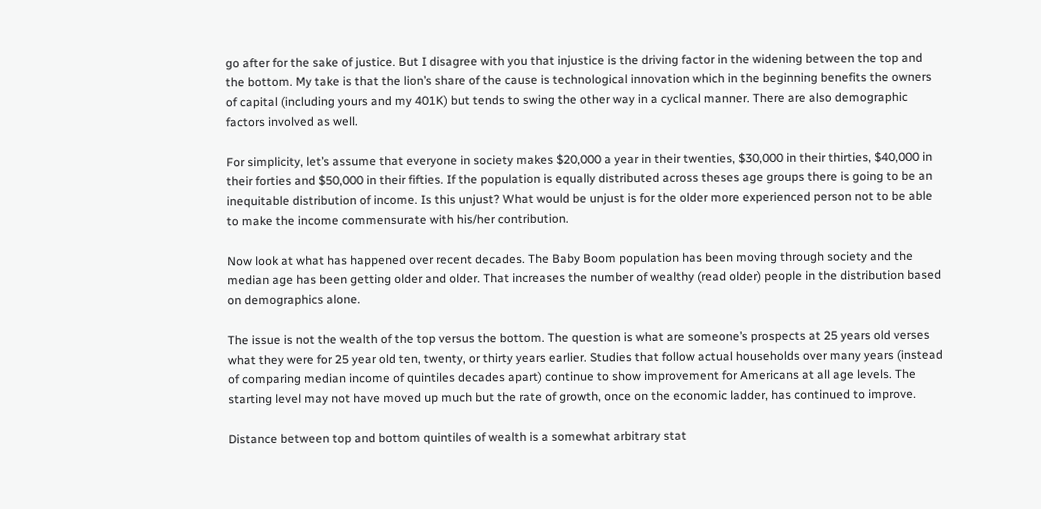go after for the sake of justice. But I disagree with you that injustice is the driving factor in the widening between the top and the bottom. My take is that the lion’s share of the cause is technological innovation which in the beginning benefits the owners of capital (including yours and my 401K) but tends to swing the other way in a cyclical manner. There are also demographic factors involved as well.

For simplicity, let’s assume that everyone in society makes $20,000 a year in their twenties, $30,000 in their thirties, $40,000 in their forties and $50,000 in their fifties. If the population is equally distributed across theses age groups there is going to be an inequitable distribution of income. Is this unjust? What would be unjust is for the older more experienced person not to be able to make the income commensurate with his/her contribution.

Now look at what has happened over recent decades. The Baby Boom population has been moving through society and the median age has been getting older and older. That increases the number of wealthy (read older) people in the distribution based on demographics alone.

The issue is not the wealth of the top versus the bottom. The question is what are someone’s prospects at 25 years old verses what they were for 25 year old ten, twenty, or thirty years earlier. Studies that follow actual households over many years (instead of comparing median income of quintiles decades apart) continue to show improvement for Americans at all age levels. The starting level may not have moved up much but the rate of growth, once on the economic ladder, has continued to improve.

Distance between top and bottom quintiles of wealth is a somewhat arbitrary stat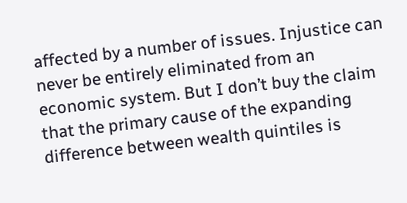affected by a number of issues. Injustice can never be entirely eliminated from an economic system. But I don’t buy the claim that the primary cause of the expanding difference between wealth quintiles is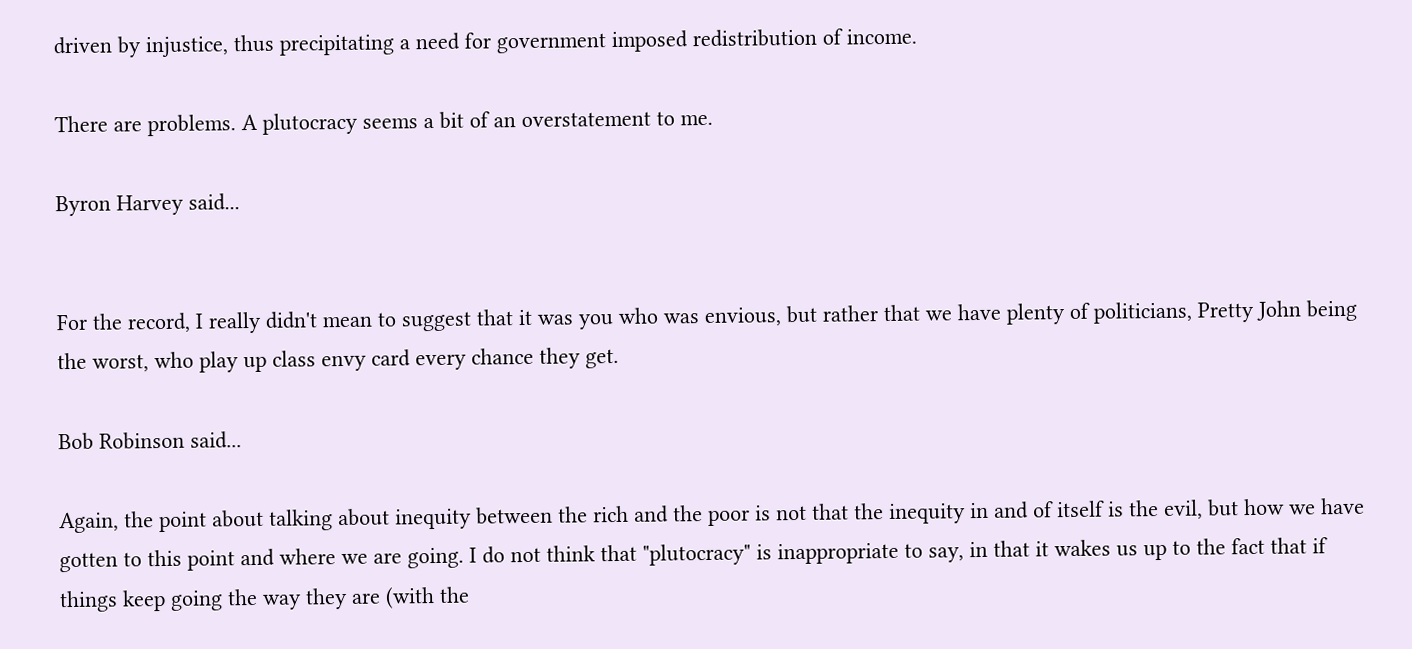driven by injustice, thus precipitating a need for government imposed redistribution of income.

There are problems. A plutocracy seems a bit of an overstatement to me.

Byron Harvey said...


For the record, I really didn't mean to suggest that it was you who was envious, but rather that we have plenty of politicians, Pretty John being the worst, who play up class envy card every chance they get.

Bob Robinson said...

Again, the point about talking about inequity between the rich and the poor is not that the inequity in and of itself is the evil, but how we have gotten to this point and where we are going. I do not think that "plutocracy" is inappropriate to say, in that it wakes us up to the fact that if things keep going the way they are (with the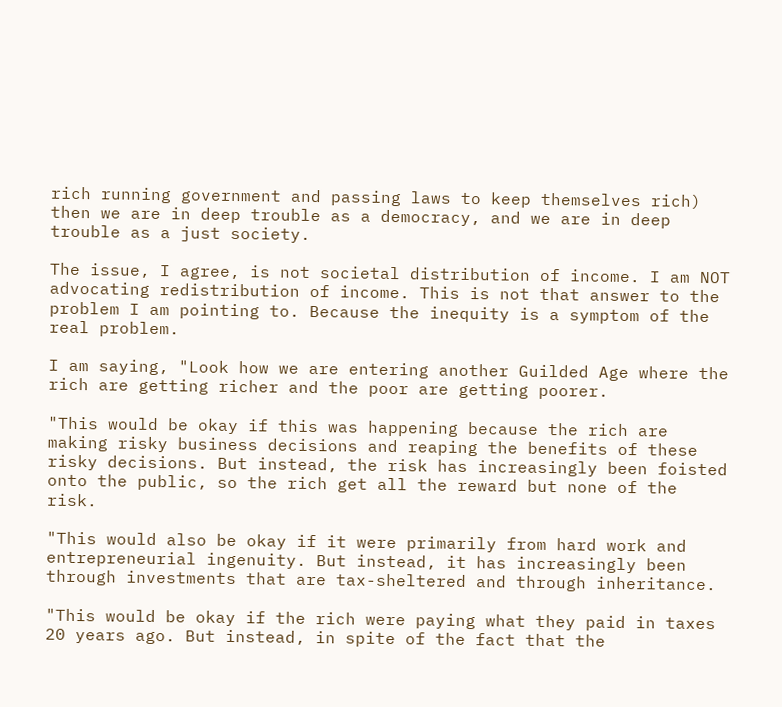rich running government and passing laws to keep themselves rich) then we are in deep trouble as a democracy, and we are in deep trouble as a just society.

The issue, I agree, is not societal distribution of income. I am NOT advocating redistribution of income. This is not that answer to the problem I am pointing to. Because the inequity is a symptom of the real problem.

I am saying, "Look how we are entering another Guilded Age where the rich are getting richer and the poor are getting poorer.

"This would be okay if this was happening because the rich are making risky business decisions and reaping the benefits of these risky decisions. But instead, the risk has increasingly been foisted onto the public, so the rich get all the reward but none of the risk.

"This would also be okay if it were primarily from hard work and entrepreneurial ingenuity. But instead, it has increasingly been through investments that are tax-sheltered and through inheritance.

"This would be okay if the rich were paying what they paid in taxes 20 years ago. But instead, in spite of the fact that the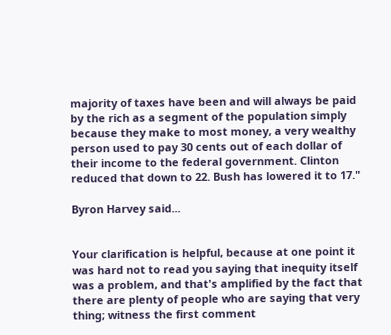majority of taxes have been and will always be paid by the rich as a segment of the population simply because they make to most money, a very wealthy person used to pay 30 cents out of each dollar of their income to the federal government. Clinton reduced that down to 22. Bush has lowered it to 17."

Byron Harvey said...


Your clarification is helpful, because at one point it was hard not to read you saying that inequity itself was a problem, and that's amplified by the fact that there are plenty of people who are saying that very thing; witness the first comment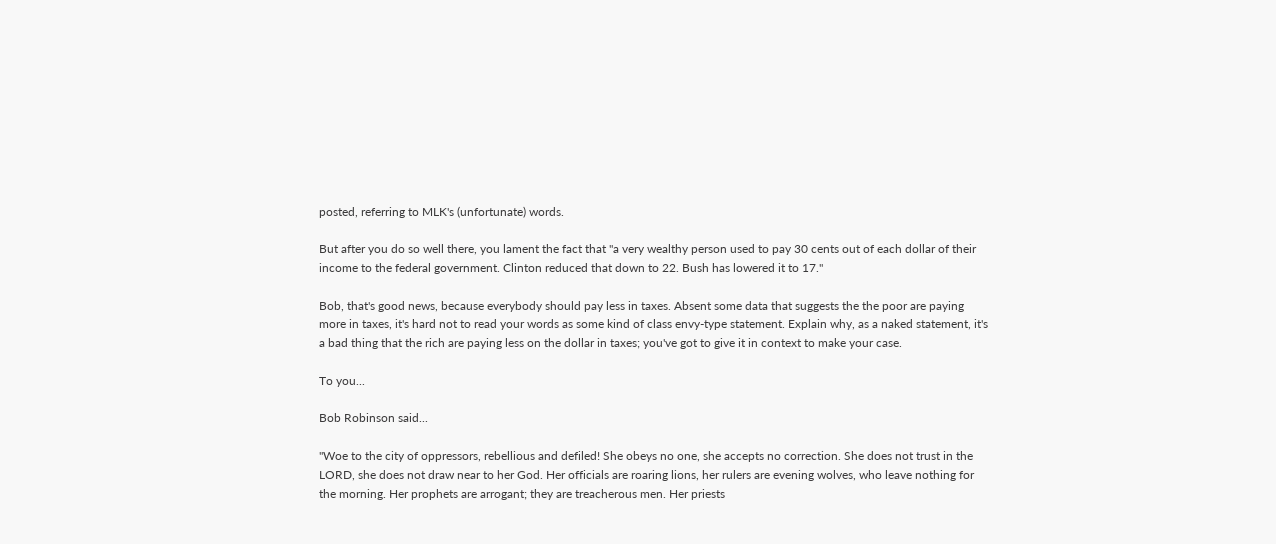posted, referring to MLK's (unfortunate) words.

But after you do so well there, you lament the fact that "a very wealthy person used to pay 30 cents out of each dollar of their income to the federal government. Clinton reduced that down to 22. Bush has lowered it to 17."

Bob, that's good news, because everybody should pay less in taxes. Absent some data that suggests the the poor are paying more in taxes, it's hard not to read your words as some kind of class envy-type statement. Explain why, as a naked statement, it's a bad thing that the rich are paying less on the dollar in taxes; you've got to give it in context to make your case.

To you...

Bob Robinson said...

"Woe to the city of oppressors, rebellious and defiled! She obeys no one, she accepts no correction. She does not trust in the LORD, she does not draw near to her God. Her officials are roaring lions, her rulers are evening wolves, who leave nothing for the morning. Her prophets are arrogant; they are treacherous men. Her priests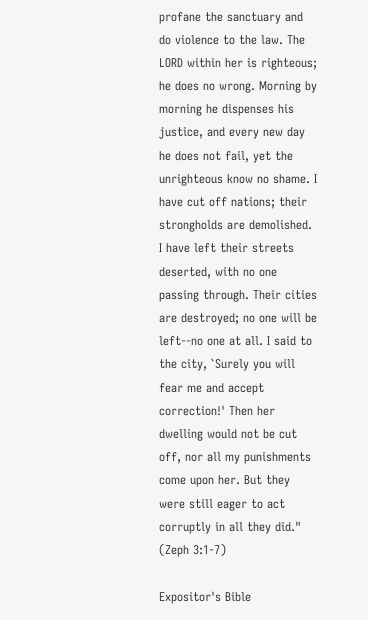profane the sanctuary and do violence to the law. The LORD within her is righteous; he does no wrong. Morning by morning he dispenses his justice, and every new day he does not fail, yet the unrighteous know no shame. I have cut off nations; their strongholds are demolished. I have left their streets deserted, with no one passing through. Their cities are destroyed; no one will be left--no one at all. I said to the city, `Surely you will fear me and accept correction!' Then her dwelling would not be cut off, nor all my punishments come upon her. But they were still eager to act corruptly in all they did." (Zeph 3:1-7)

Expositor's Bible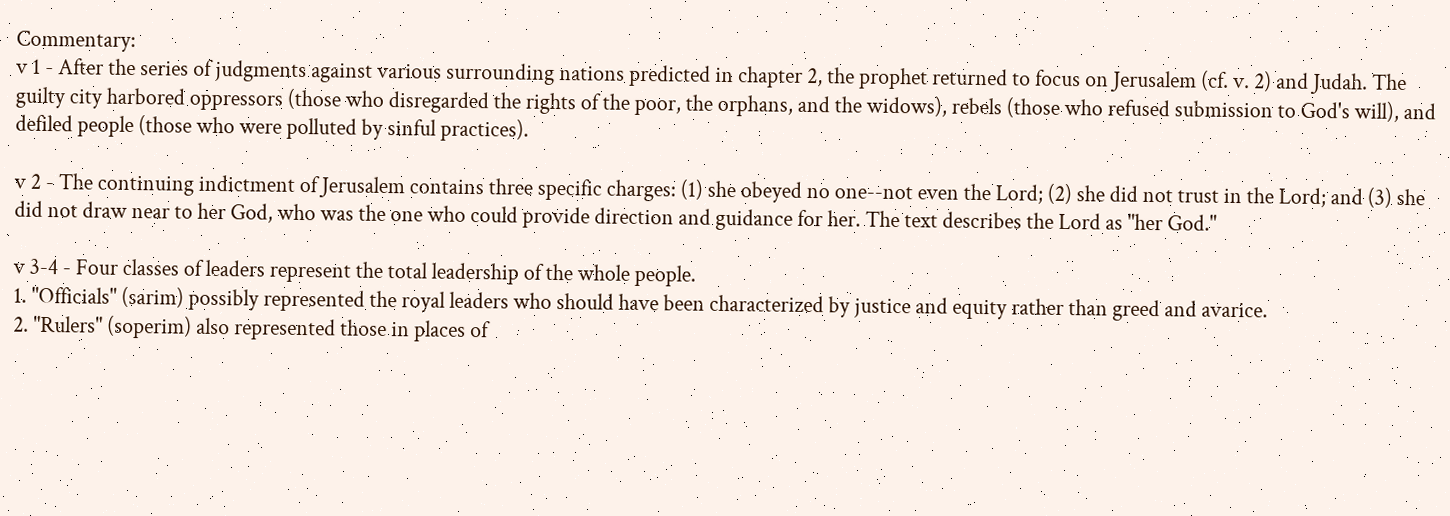Commentary:
v 1 - After the series of judgments against various surrounding nations predicted in chapter 2, the prophet returned to focus on Jerusalem (cf. v. 2) and Judah. The guilty city harbored oppressors (those who disregarded the rights of the poor, the orphans, and the widows), rebels (those who refused submission to God's will), and defiled people (those who were polluted by sinful practices).

v 2 - The continuing indictment of Jerusalem contains three specific charges: (1) she obeyed no one--not even the Lord; (2) she did not trust in the Lord; and (3) she did not draw near to her God, who was the one who could provide direction and guidance for her. The text describes the Lord as "her God."

v 3-4 - Four classes of leaders represent the total leadership of the whole people.
1. "Officials" (sarim) possibly represented the royal leaders who should have been characterized by justice and equity rather than greed and avarice.
2. "Rulers" (soperim) also represented those in places of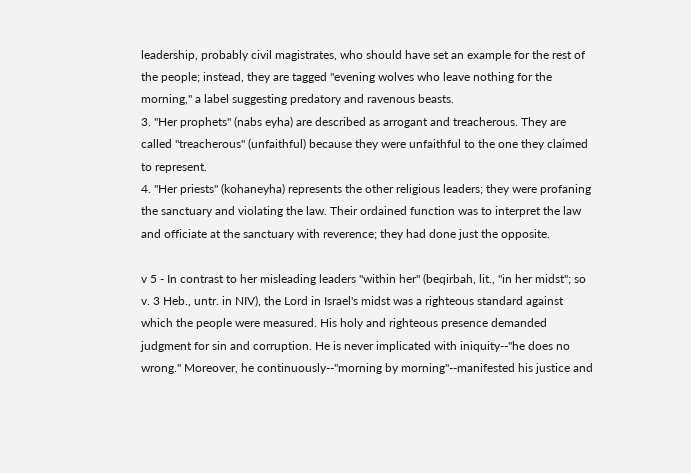leadership, probably civil magistrates, who should have set an example for the rest of the people; instead, they are tagged "evening wolves who leave nothing for the morning," a label suggesting predatory and ravenous beasts.
3. "Her prophets" (nabs eyha) are described as arrogant and treacherous. They are called "treacherous" (unfaithful) because they were unfaithful to the one they claimed to represent.
4. "Her priests" (kohaneyha) represents the other religious leaders; they were profaning the sanctuary and violating the law. Their ordained function was to interpret the law and officiate at the sanctuary with reverence; they had done just the opposite.

v 5 - In contrast to her misleading leaders "within her" (beqirbah, lit., "in her midst"; so v. 3 Heb., untr. in NIV), the Lord in Israel's midst was a righteous standard against which the people were measured. His holy and righteous presence demanded judgment for sin and corruption. He is never implicated with iniquity--"he does no wrong." Moreover, he continuously--"morning by morning"--manifested his justice and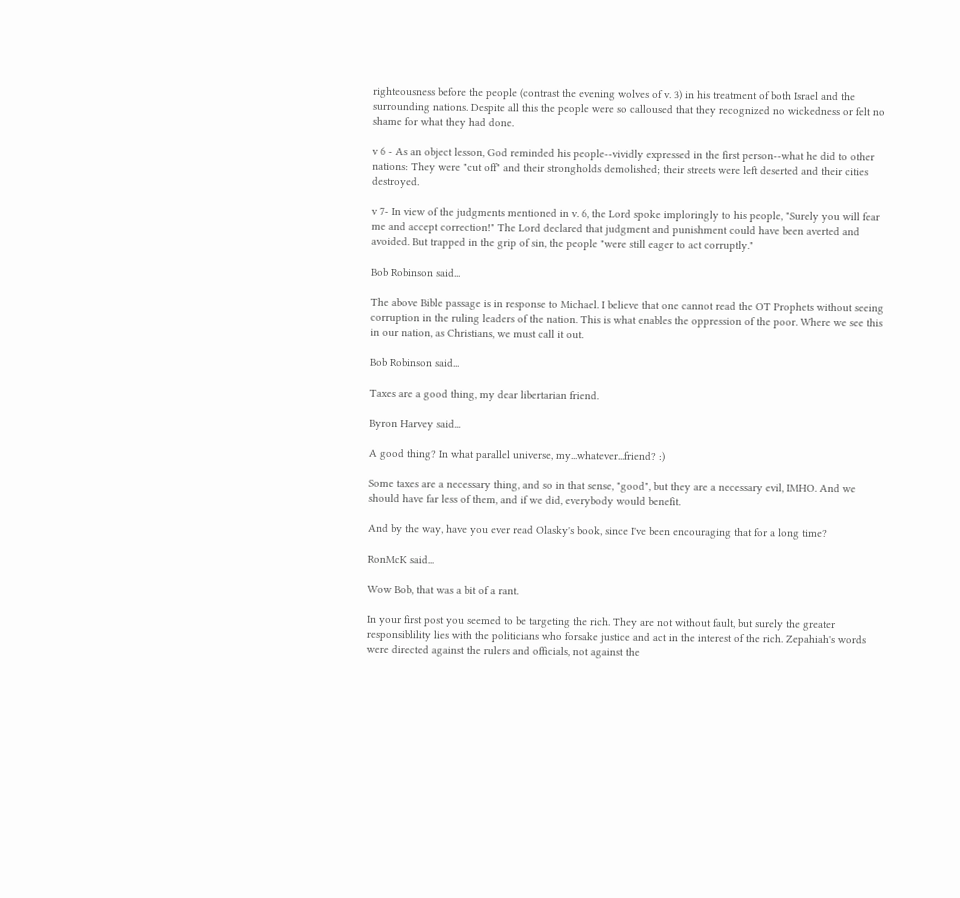righteousness before the people (contrast the evening wolves of v. 3) in his treatment of both Israel and the surrounding nations. Despite all this the people were so calloused that they recognized no wickedness or felt no shame for what they had done.

v 6 - As an object lesson, God reminded his people--vividly expressed in the first person--what he did to other nations: They were "cut off" and their strongholds demolished; their streets were left deserted and their cities destroyed.

v 7- In view of the judgments mentioned in v. 6, the Lord spoke imploringly to his people, "Surely you will fear me and accept correction!" The Lord declared that judgment and punishment could have been averted and avoided. But trapped in the grip of sin, the people "were still eager to act corruptly."

Bob Robinson said...

The above Bible passage is in response to Michael. I believe that one cannot read the OT Prophets without seeing corruption in the ruling leaders of the nation. This is what enables the oppression of the poor. Where we see this in our nation, as Christians, we must call it out.

Bob Robinson said...

Taxes are a good thing, my dear libertarian friend.

Byron Harvey said...

A good thing? In what parallel universe, my...whatever...friend? :)

Some taxes are a necessary thing, and so in that sense, "good", but they are a necessary evil, IMHO. And we should have far less of them, and if we did, everybody would benefit.

And by the way, have you ever read Olasky's book, since I've been encouraging that for a long time?

RonMcK said...

Wow Bob, that was a bit of a rant.

In your first post you seemed to be targeting the rich. They are not without fault, but surely the greater responsiblility lies with the politicians who forsake justice and act in the interest of the rich. Zepahiah's words were directed against the rulers and officials, not against the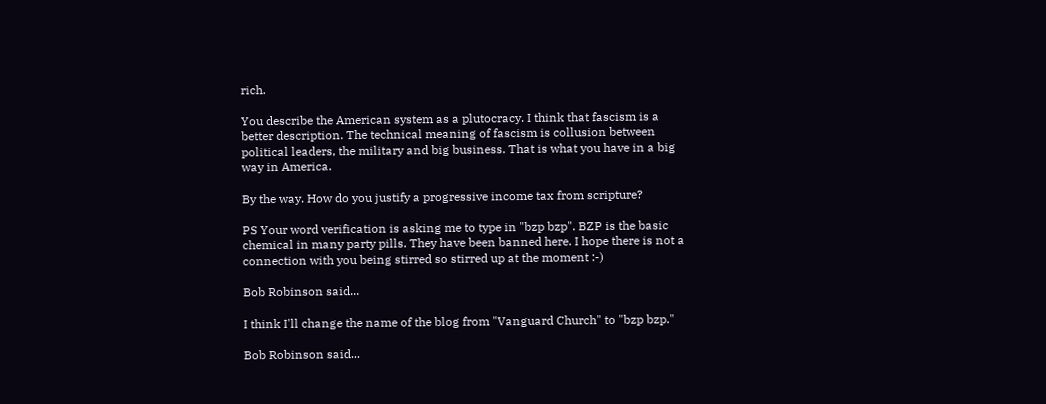rich.

You describe the American system as a plutocracy. I think that fascism is a better description. The technical meaning of fascism is collusion between political leaders, the military and big business. That is what you have in a big way in America.

By the way. How do you justify a progressive income tax from scripture?

PS Your word verification is asking me to type in "bzp bzp". BZP is the basic chemical in many party pills. They have been banned here. I hope there is not a connection with you being stirred so stirred up at the moment :-)

Bob Robinson said...

I think I'll change the name of the blog from "Vanguard Church" to "bzp bzp."

Bob Robinson said...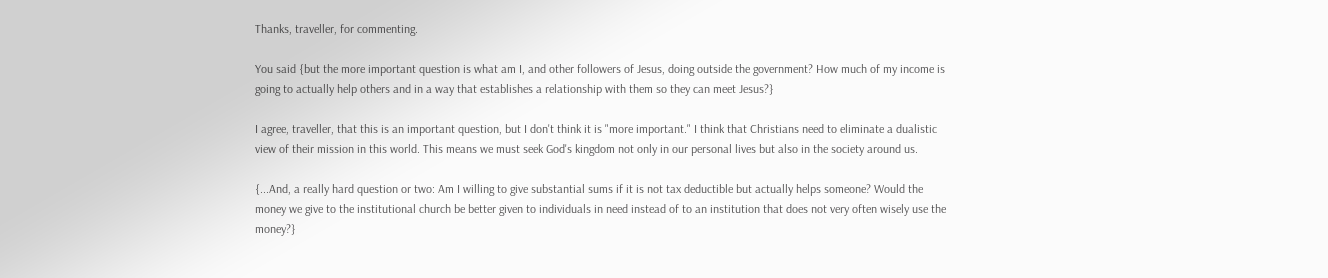Thanks, traveller, for commenting.

You said {but the more important question is what am I, and other followers of Jesus, doing outside the government? How much of my income is going to actually help others and in a way that establishes a relationship with them so they can meet Jesus?}

I agree, traveller, that this is an important question, but I don't think it is "more important." I think that Christians need to eliminate a dualistic view of their mission in this world. This means we must seek God's kingdom not only in our personal lives but also in the society around us.

{...And, a really hard question or two: Am I willing to give substantial sums if it is not tax deductible but actually helps someone? Would the money we give to the institutional church be better given to individuals in need instead of to an institution that does not very often wisely use the money?}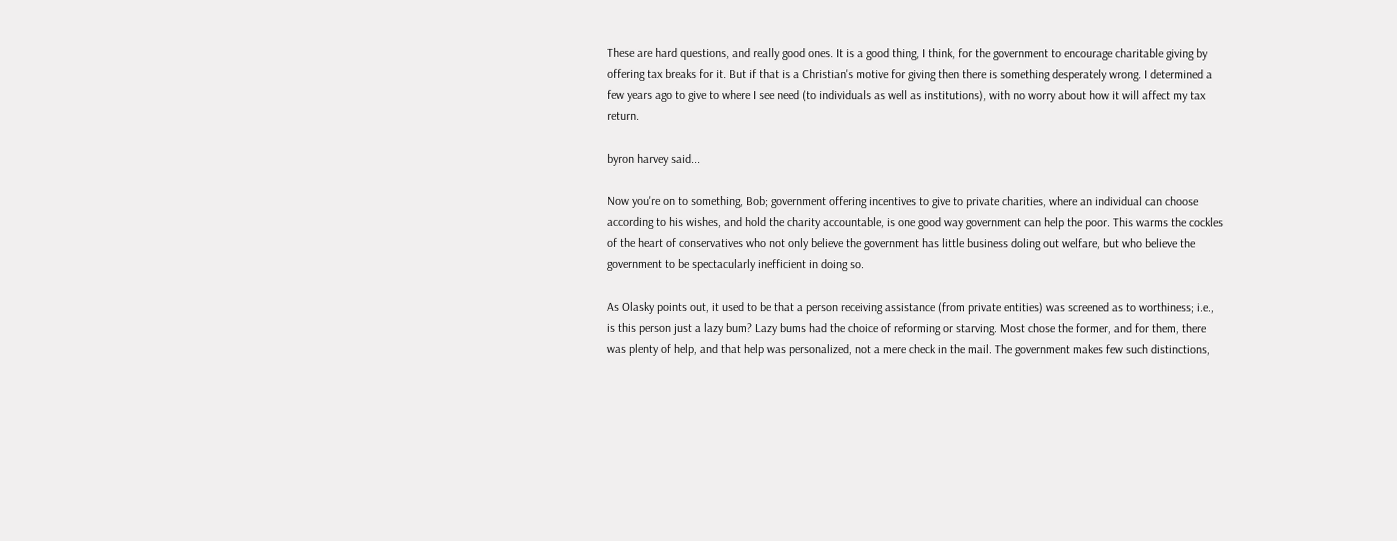These are hard questions, and really good ones. It is a good thing, I think, for the government to encourage charitable giving by offering tax breaks for it. But if that is a Christian's motive for giving then there is something desperately wrong. I determined a few years ago to give to where I see need (to individuals as well as institutions), with no worry about how it will affect my tax return.

byron harvey said...

Now you're on to something, Bob; government offering incentives to give to private charities, where an individual can choose according to his wishes, and hold the charity accountable, is one good way government can help the poor. This warms the cockles of the heart of conservatives who not only believe the government has little business doling out welfare, but who believe the government to be spectacularly inefficient in doing so.

As Olasky points out, it used to be that a person receiving assistance (from private entities) was screened as to worthiness; i.e., is this person just a lazy bum? Lazy bums had the choice of reforming or starving. Most chose the former, and for them, there was plenty of help, and that help was personalized, not a mere check in the mail. The government makes few such distinctions,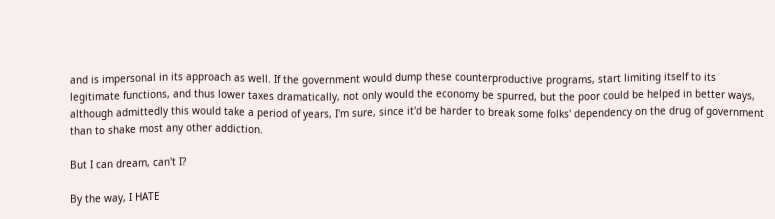and is impersonal in its approach as well. If the government would dump these counterproductive programs, start limiting itself to its legitimate functions, and thus lower taxes dramatically, not only would the economy be spurred, but the poor could be helped in better ways, although admittedly this would take a period of years, I'm sure, since it'd be harder to break some folks' dependency on the drug of government than to shake most any other addiction.

But I can dream, can't I?

By the way, I HATE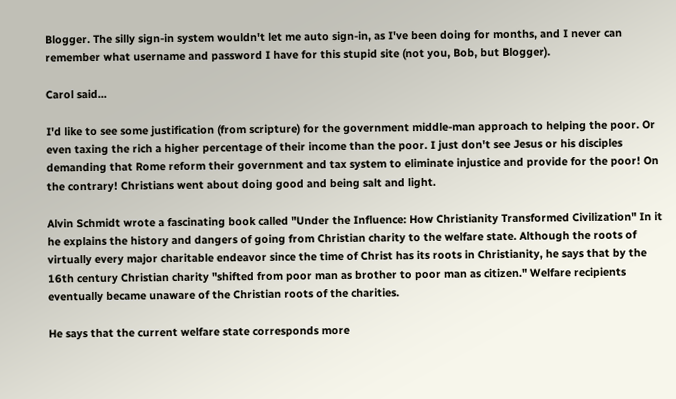Blogger. The silly sign-in system wouldn't let me auto sign-in, as I've been doing for months, and I never can remember what username and password I have for this stupid site (not you, Bob, but Blogger).

Carol said...

I'd like to see some justification (from scripture) for the government middle-man approach to helping the poor. Or even taxing the rich a higher percentage of their income than the poor. I just don't see Jesus or his disciples demanding that Rome reform their government and tax system to eliminate injustice and provide for the poor! On the contrary! Christians went about doing good and being salt and light.

Alvin Schmidt wrote a fascinating book called "Under the Influence: How Christianity Transformed Civilization" In it he explains the history and dangers of going from Christian charity to the welfare state. Although the roots of virtually every major charitable endeavor since the time of Christ has its roots in Christianity, he says that by the 16th century Christian charity "shifted from poor man as brother to poor man as citizen." Welfare recipients eventually became unaware of the Christian roots of the charities.

He says that the current welfare state corresponds more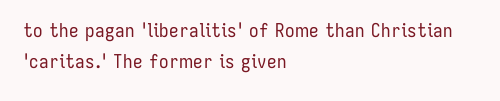to the pagan 'liberalitis' of Rome than Christian 'caritas.' The former is given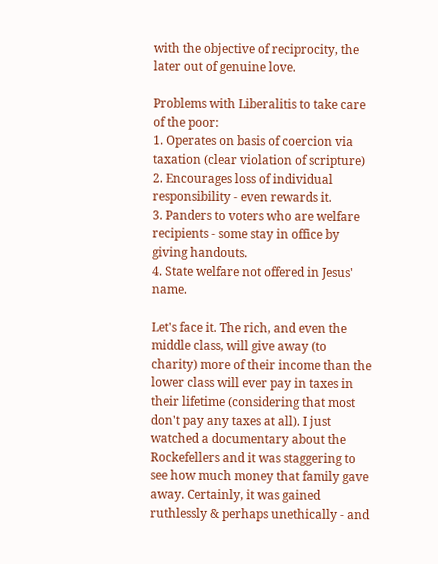with the objective of reciprocity, the later out of genuine love.

Problems with Liberalitis to take care of the poor:
1. Operates on basis of coercion via taxation (clear violation of scripture)
2. Encourages loss of individual responsibility - even rewards it.
3. Panders to voters who are welfare recipients - some stay in office by giving handouts.
4. State welfare not offered in Jesus' name.

Let's face it. The rich, and even the middle class, will give away (to charity) more of their income than the lower class will ever pay in taxes in their lifetime (considering that most don't pay any taxes at all). I just watched a documentary about the Rockefellers and it was staggering to see how much money that family gave away. Certainly, it was gained ruthlessly & perhaps unethically - and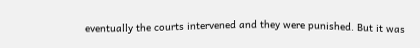eventually the courts intervened and they were punished. But it was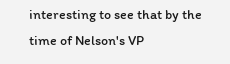interesting to see that by the time of Nelson's VP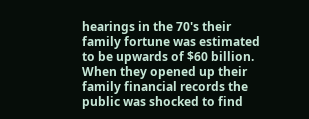hearings in the 70's their family fortune was estimated to be upwards of $60 billion. When they opened up their family financial records the public was shocked to find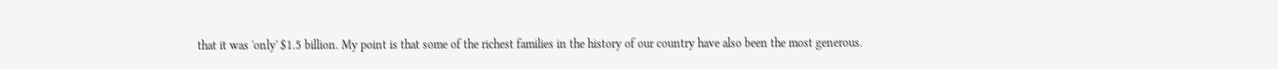that it was 'only' $1.5 billion. My point is that some of the richest families in the history of our country have also been the most generous.